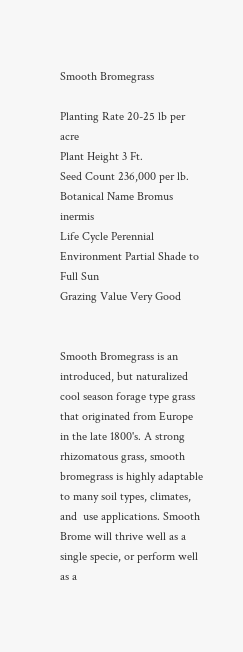Smooth Bromegrass

Planting Rate 20-25 lb per acre
Plant Height 3 Ft.
Seed Count 236,000 per lb.
Botanical Name Bromus inermis
Life Cycle Perennial
Environment Partial Shade to Full Sun
Grazing Value Very Good


Smooth Bromegrass is an introduced, but naturalized cool season forage type grass that originated from Europe in the late 1800's. A strong rhizomatous grass, smooth bromegrass is highly adaptable to many soil types, climates, and  use applications. Smooth Brome will thrive well as a single specie, or perform well as a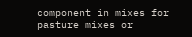component in mixes for pasture mixes or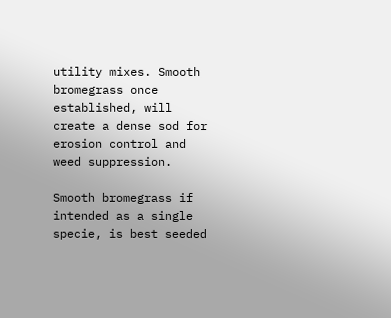utility mixes. Smooth bromegrass once established, will create a dense sod for erosion control and weed suppression.

Smooth bromegrass if intended as a single specie, is best seeded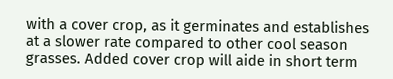with a cover crop, as it germinates and establishes at a slower rate compared to other cool season grasses. Added cover crop will aide in short term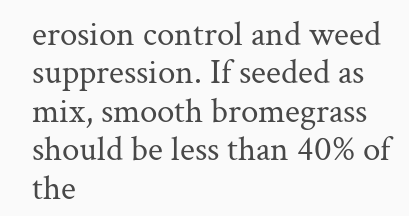erosion control and weed suppression. If seeded as mix, smooth bromegrass should be less than 40% of the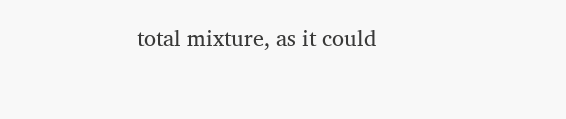total mixture, as it could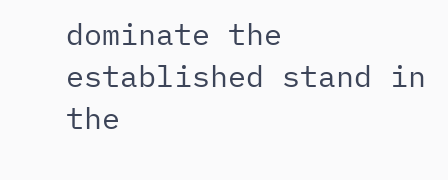dominate the established stand in the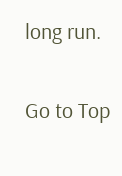long run.

Go to Top